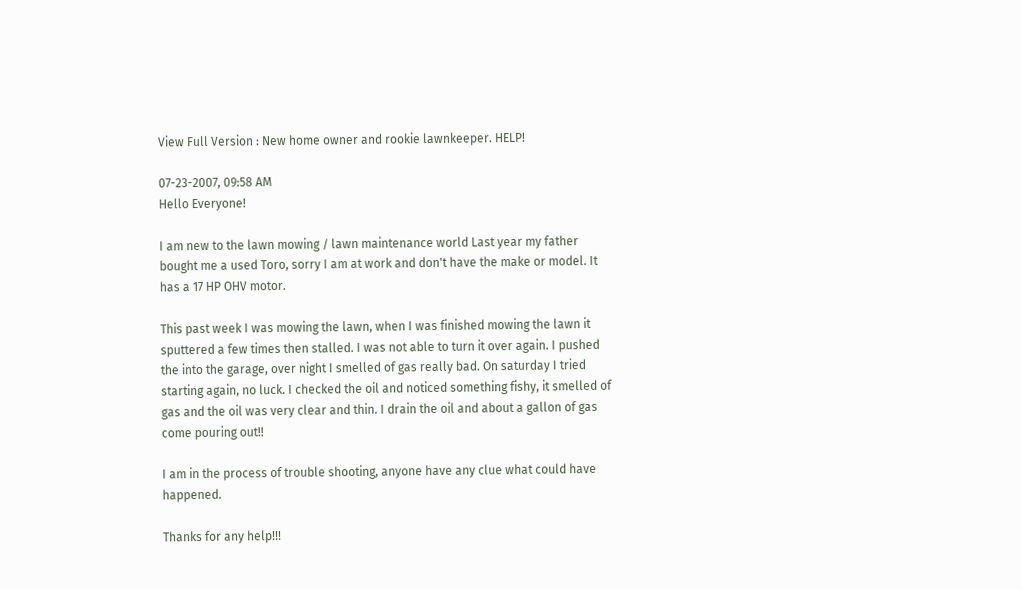View Full Version : New home owner and rookie lawnkeeper. HELP!

07-23-2007, 09:58 AM
Hello Everyone!

I am new to the lawn mowing / lawn maintenance world Last year my father bought me a used Toro, sorry I am at work and don't have the make or model. It has a 17 HP OHV motor.

This past week I was mowing the lawn, when I was finished mowing the lawn it sputtered a few times then stalled. I was not able to turn it over again. I pushed the into the garage, over night I smelled of gas really bad. On saturday I tried starting again, no luck. I checked the oil and noticed something fishy, it smelled of gas and the oil was very clear and thin. I drain the oil and about a gallon of gas come pouring out!!

I am in the process of trouble shooting, anyone have any clue what could have happened.

Thanks for any help!!!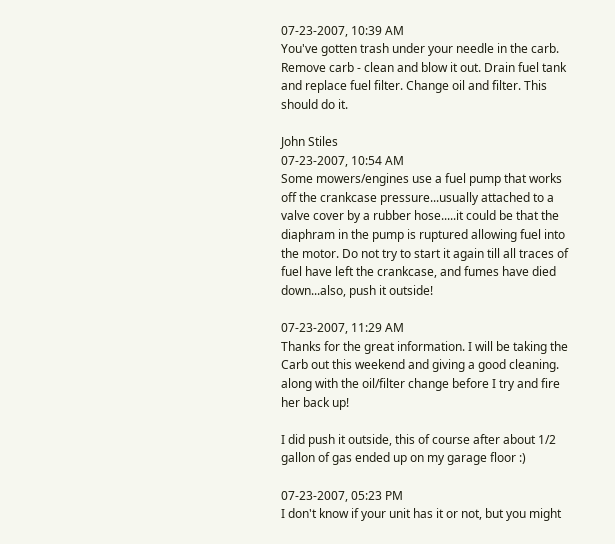07-23-2007, 10:39 AM
You've gotten trash under your needle in the carb. Remove carb - clean and blow it out. Drain fuel tank and replace fuel filter. Change oil and filter. This should do it.

John Stiles
07-23-2007, 10:54 AM
Some mowers/engines use a fuel pump that works off the crankcase pressure...usually attached to a valve cover by a rubber hose.....it could be that the diaphram in the pump is ruptured allowing fuel into the motor. Do not try to start it again till all traces of fuel have left the crankcase, and fumes have died down...also, push it outside!

07-23-2007, 11:29 AM
Thanks for the great information. I will be taking the Carb out this weekend and giving a good cleaning. along with the oil/filter change before I try and fire her back up!

I did push it outside, this of course after about 1/2 gallon of gas ended up on my garage floor :)

07-23-2007, 05:23 PM
I don't know if your unit has it or not, but you might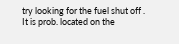try looking for the fuel shut off . It is prob. located on the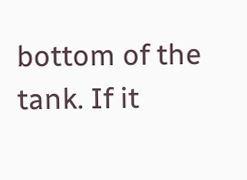bottom of the tank. If it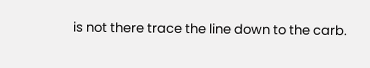is not there trace the line down to the carb.